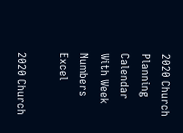2020 Church Planning Calendar With Week Numbers Excel

2020 Church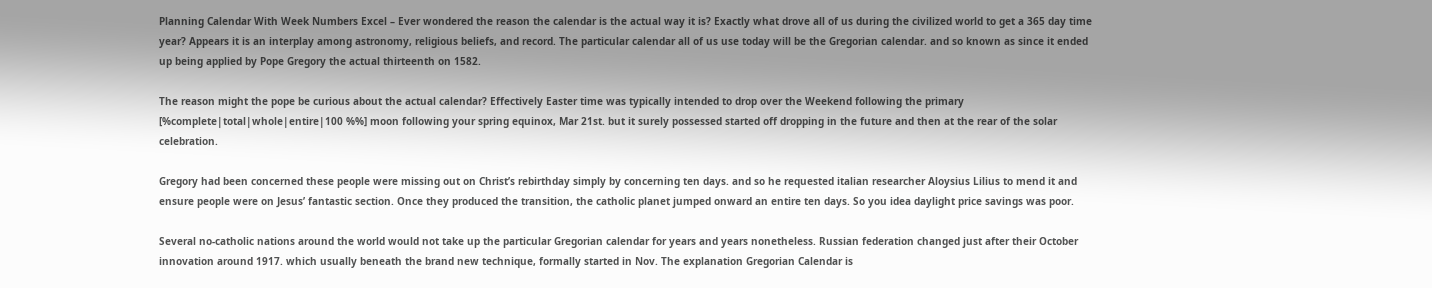Planning Calendar With Week Numbers Excel – Ever wondered the reason the calendar is the actual way it is? Exactly what drove all of us during the civilized world to get a 365 day time year? Appears it is an interplay among astronomy, religious beliefs, and record. The particular calendar all of us use today will be the Gregorian calendar. and so known as since it ended up being applied by Pope Gregory the actual thirteenth on 1582.

The reason might the pope be curious about the actual calendar? Effectively Easter time was typically intended to drop over the Weekend following the primary [%complete|total|whole|entire|100 %%] moon following your spring equinox, Mar 21st. but it surely possessed started off dropping in the future and then at the rear of the solar celebration.

Gregory had been concerned these people were missing out on Christ’s rebirthday simply by concerning ten days. and so he requested italian researcher Aloysius Lilius to mend it and ensure people were on Jesus’ fantastic section. Once they produced the transition, the catholic planet jumped onward an entire ten days. So you idea daylight price savings was poor.

Several no-catholic nations around the world would not take up the particular Gregorian calendar for years and years nonetheless. Russian federation changed just after their October innovation around 1917. which usually beneath the brand new technique, formally started in Nov. The explanation Gregorian Calendar is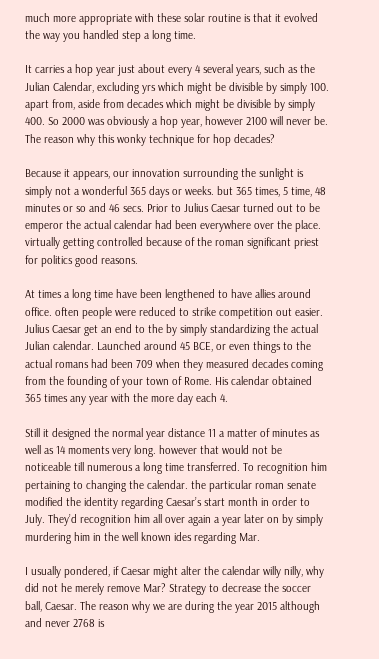much more appropriate with these solar routine is that it evolved the way you handled step a long time.

It carries a hop year just about every 4 several years, such as the Julian Calendar, excluding yrs which might be divisible by simply 100. apart from, aside from decades which might be divisible by simply 400. So 2000 was obviously a hop year, however 2100 will never be. The reason why this wonky technique for hop decades?

Because it appears, our innovation surrounding the sunlight is simply not a wonderful 365 days or weeks. but 365 times, 5 time, 48 minutes or so and 46 secs. Prior to Julius Caesar turned out to be emperor the actual calendar had been everywhere over the place. virtually getting controlled because of the roman significant priest for politics good reasons.

At times a long time have been lengthened to have allies around office. often people were reduced to strike competition out easier. Julius Caesar get an end to the by simply standardizing the actual Julian calendar. Launched around 45 BCE, or even things to the actual romans had been 709 when they measured decades coming from the founding of your town of Rome. His calendar obtained 365 times any year with the more day each 4.

Still it designed the normal year distance 11 a matter of minutes as well as 14 moments very long. however that would not be noticeable till numerous a long time transferred. To recognition him pertaining to changing the calendar. the particular roman senate modified the identity regarding Caesar’s start month in order to July. They’d recognition him all over again a year later on by simply murdering him in the well known ides regarding Mar.

I usually pondered, if Caesar might alter the calendar willy nilly, why did not he merely remove Mar? Strategy to decrease the soccer ball, Caesar. The reason why we are during the year 2015 although and never 2768 is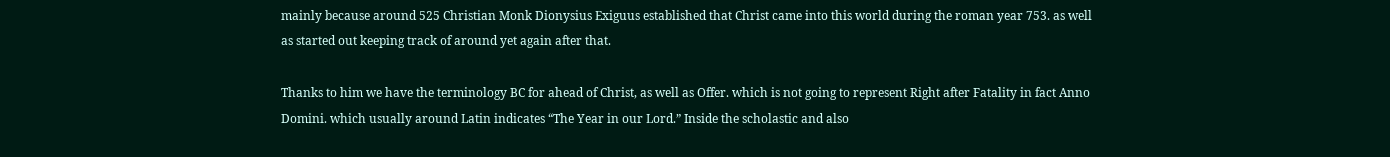mainly because around 525 Christian Monk Dionysius Exiguus established that Christ came into this world during the roman year 753. as well as started out keeping track of around yet again after that.

Thanks to him we have the terminology BC for ahead of Christ, as well as Offer. which is not going to represent Right after Fatality in fact Anno Domini. which usually around Latin indicates “The Year in our Lord.” Inside the scholastic and also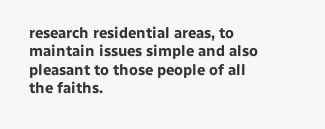research residential areas, to maintain issues simple and also pleasant to those people of all the faiths.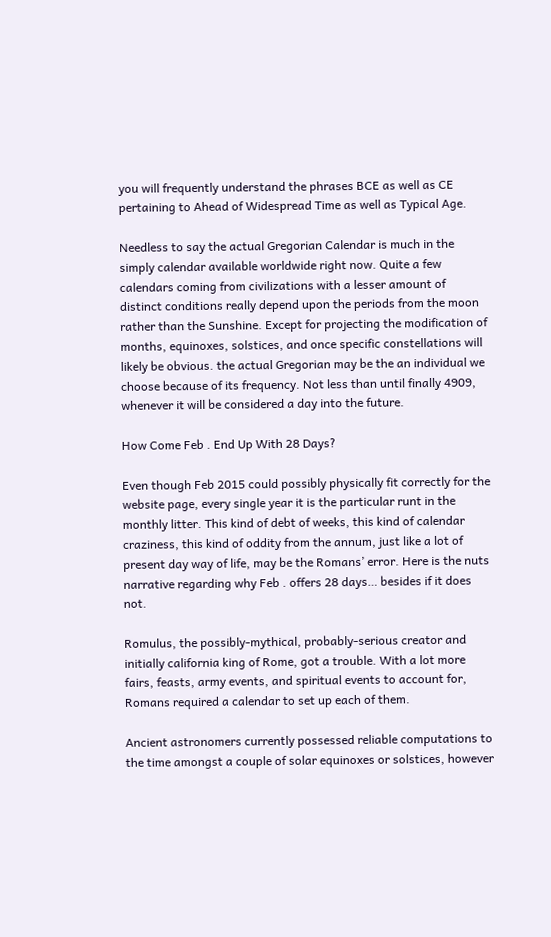you will frequently understand the phrases BCE as well as CE pertaining to Ahead of Widespread Time as well as Typical Age.

Needless to say the actual Gregorian Calendar is much in the simply calendar available worldwide right now. Quite a few calendars coming from civilizations with a lesser amount of distinct conditions really depend upon the periods from the moon rather than the Sunshine. Except for projecting the modification of months, equinoxes, solstices, and once specific constellations will likely be obvious. the actual Gregorian may be the an individual we choose because of its frequency. Not less than until finally 4909, whenever it will be considered a day into the future.

How Come Feb . End Up With 28 Days?

Even though Feb 2015 could possibly physically fit correctly for the website page, every single year it is the particular runt in the monthly litter. This kind of debt of weeks, this kind of calendar craziness, this kind of oddity from the annum, just like a lot of present day way of life, may be the Romans’ error. Here is the nuts narrative regarding why Feb . offers 28 days… besides if it does not.

Romulus, the possibly-mythical, probably-serious creator and initially california king of Rome, got a trouble. With a lot more fairs, feasts, army events, and spiritual events to account for, Romans required a calendar to set up each of them.

Ancient astronomers currently possessed reliable computations to the time amongst a couple of solar equinoxes or solstices, however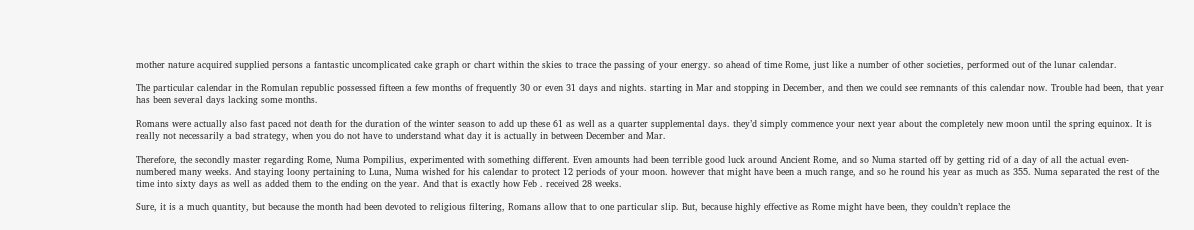mother nature acquired supplied persons a fantastic uncomplicated cake graph or chart within the skies to trace the passing of your energy. so ahead of time Rome, just like a number of other societies, performed out of the lunar calendar.

The particular calendar in the Romulan republic possessed fifteen a few months of frequently 30 or even 31 days and nights. starting in Mar and stopping in December, and then we could see remnants of this calendar now. Trouble had been, that year has been several days lacking some months.

Romans were actually also fast paced not death for the duration of the winter season to add up these 61 as well as a quarter supplemental days. they’d simply commence your next year about the completely new moon until the spring equinox. It is really not necessarily a bad strategy, when you do not have to understand what day it is actually in between December and Mar.

Therefore, the secondly master regarding Rome, Numa Pompilius, experimented with something different. Even amounts had been terrible good luck around Ancient Rome, and so Numa started off by getting rid of a day of all the actual even-numbered many weeks. And staying loony pertaining to Luna, Numa wished for his calendar to protect 12 periods of your moon. however that might have been a much range, and so he round his year as much as 355. Numa separated the rest of the time into sixty days as well as added them to the ending on the year. And that is exactly how Feb . received 28 weeks.

Sure, it is a much quantity, but because the month had been devoted to religious filtering, Romans allow that to one particular slip. But, because highly effective as Rome might have been, they couldn’t replace the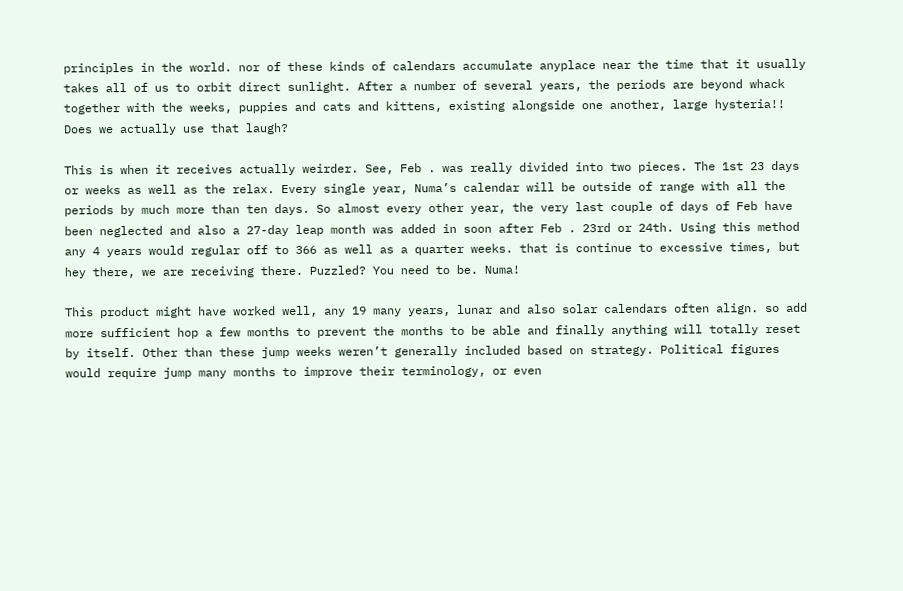principles in the world. nor of these kinds of calendars accumulate anyplace near the time that it usually takes all of us to orbit direct sunlight. After a number of several years, the periods are beyond whack together with the weeks, puppies and cats and kittens, existing alongside one another, large hysteria!! Does we actually use that laugh?

This is when it receives actually weirder. See, Feb . was really divided into two pieces. The 1st 23 days or weeks as well as the relax. Every single year, Numa’s calendar will be outside of range with all the periods by much more than ten days. So almost every other year, the very last couple of days of Feb have been neglected and also a 27-day leap month was added in soon after Feb . 23rd or 24th. Using this method any 4 years would regular off to 366 as well as a quarter weeks. that is continue to excessive times, but hey there, we are receiving there. Puzzled? You need to be. Numa!

This product might have worked well, any 19 many years, lunar and also solar calendars often align. so add more sufficient hop a few months to prevent the months to be able and finally anything will totally reset by itself. Other than these jump weeks weren’t generally included based on strategy. Political figures would require jump many months to improve their terminology, or even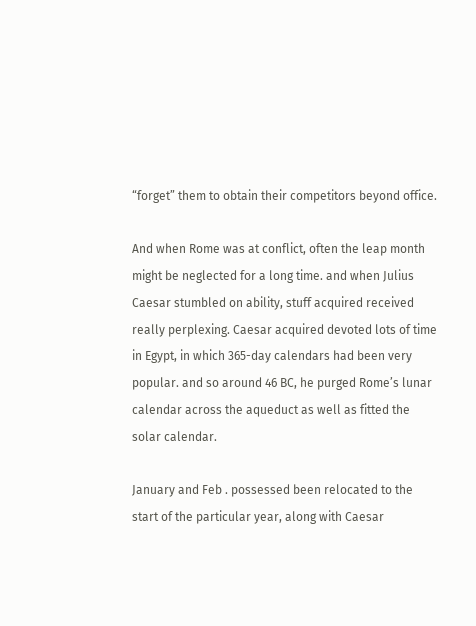“forget” them to obtain their competitors beyond office.

And when Rome was at conflict, often the leap month might be neglected for a long time. and when Julius Caesar stumbled on ability, stuff acquired received really perplexing. Caesar acquired devoted lots of time in Egypt, in which 365-day calendars had been very popular. and so around 46 BC, he purged Rome’s lunar calendar across the aqueduct as well as fitted the solar calendar.

January and Feb . possessed been relocated to the start of the particular year, along with Caesar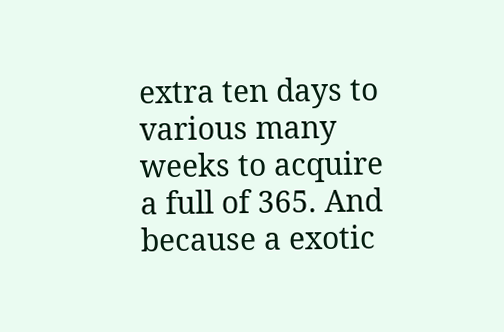extra ten days to various many weeks to acquire a full of 365. And because a exotic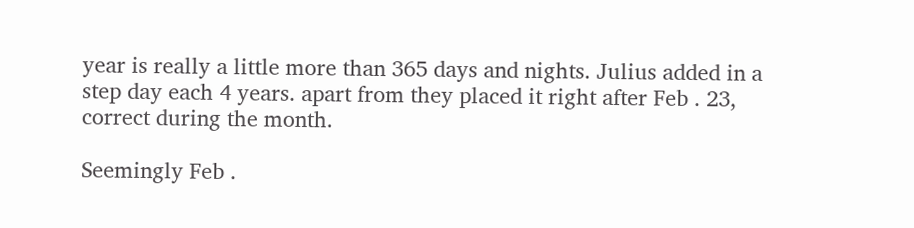year is really a little more than 365 days and nights. Julius added in a step day each 4 years. apart from they placed it right after Feb . 23, correct during the month.

Seemingly Feb .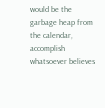would be the garbage heap from the calendar, accomplish whatsoever believes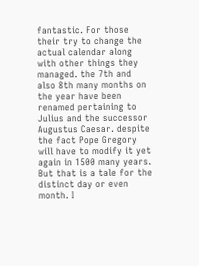fantastic. For those their try to change the actual calendar along with other things they managed. the 7th and also 8th many months on the year have been renamed pertaining to Julius and the successor Augustus Caesar. despite the fact Pope Gregory will have to modify it yet again in 1500 many years. But that is a tale for the distinct day or even month. I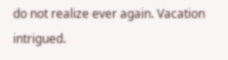do not realize ever again. Vacation intrigued.